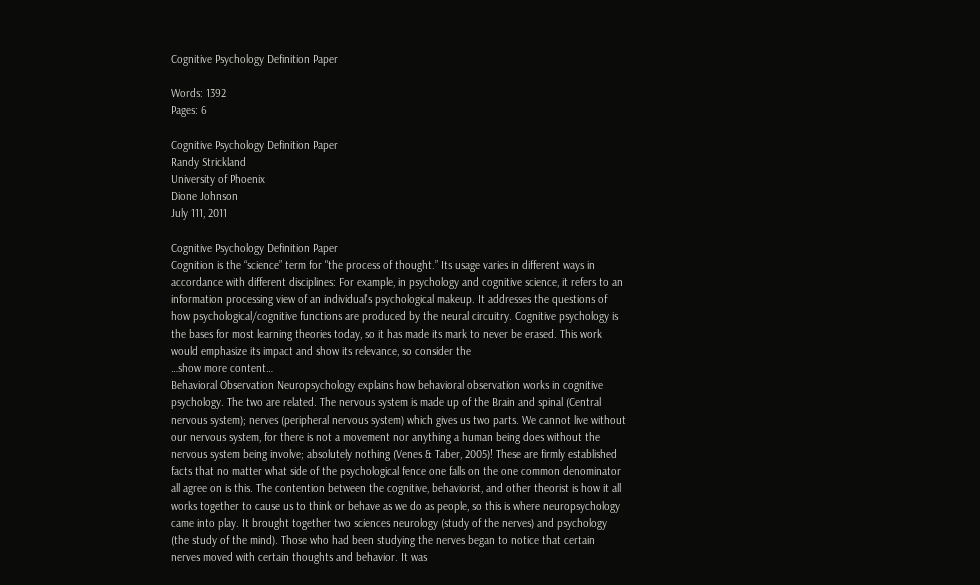Cognitive Psychology Definition Paper

Words: 1392
Pages: 6

Cognitive Psychology Definition Paper
Randy Strickland
University of Phoenix
Dione Johnson
July 111, 2011

Cognitive Psychology Definition Paper
Cognition is the “science” term for "the process of thought.” Its usage varies in different ways in accordance with different disciplines: For example, in psychology and cognitive science, it refers to an information processing view of an individual's psychological makeup. It addresses the questions of how psychological/cognitive functions are produced by the neural circuitry. Cognitive psychology is the bases for most learning theories today, so it has made its mark to never be erased. This work would emphasize its impact and show its relevance, so consider the
…show more content…
Behavioral Observation Neuropsychology explains how behavioral observation works in cognitive psychology. The two are related. The nervous system is made up of the Brain and spinal (Central nervous system); nerves (peripheral nervous system) which gives us two parts. We cannot live without our nervous system, for there is not a movement nor anything a human being does without the nervous system being involve; absolutely nothing (Venes & Taber, 2005)! These are firmly established facts that no matter what side of the psychological fence one falls on the one common denominator all agree on is this. The contention between the cognitive, behaviorist, and other theorist is how it all works together to cause us to think or behave as we do as people, so this is where neuropsychology came into play. It brought together two sciences neurology (study of the nerves) and psychology (the study of the mind). Those who had been studying the nerves began to notice that certain nerves moved with certain thoughts and behavior. It was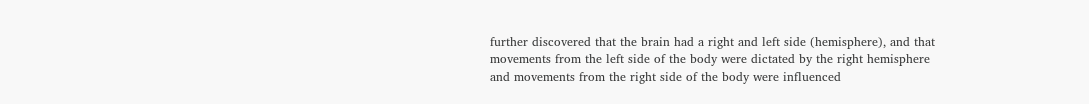further discovered that the brain had a right and left side (hemisphere), and that movements from the left side of the body were dictated by the right hemisphere and movements from the right side of the body were influenced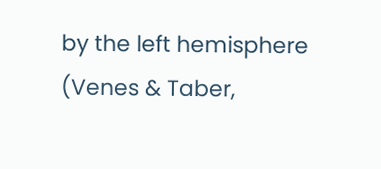by the left hemisphere (Venes & Taber,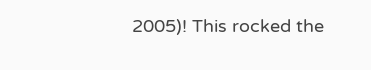2005)! This rocked the